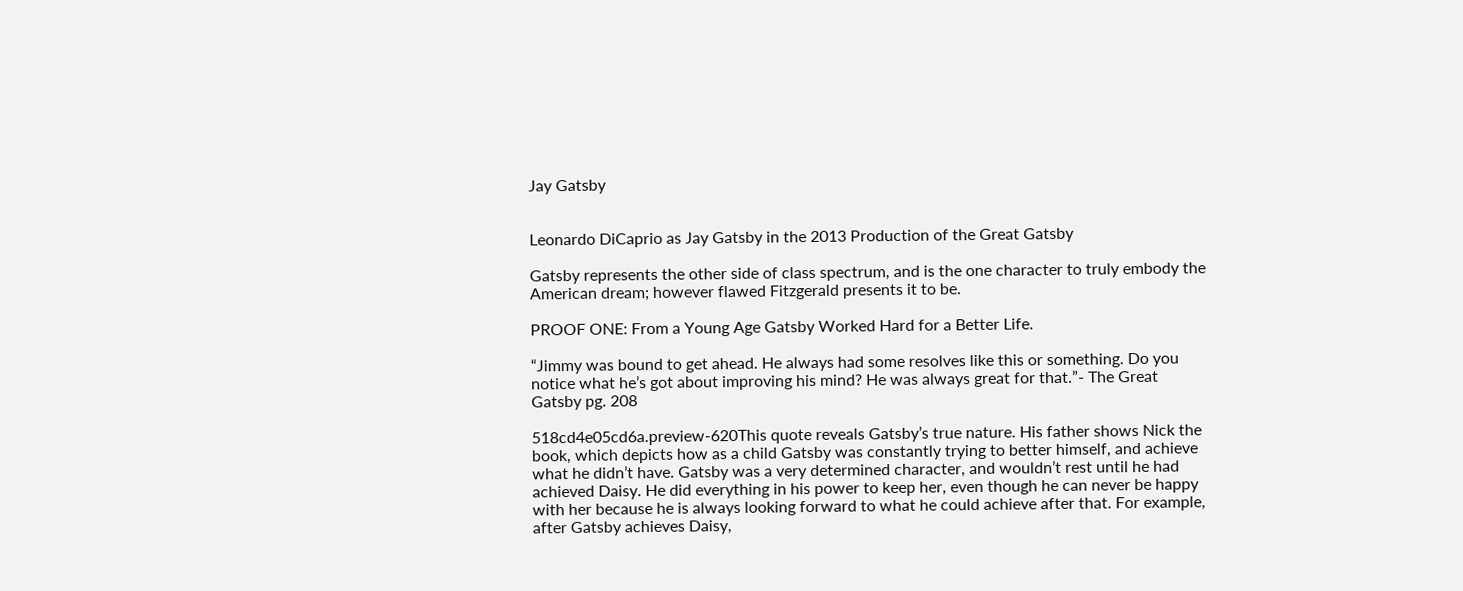Jay Gatsby


Leonardo DiCaprio as Jay Gatsby in the 2013 Production of the Great Gatsby

Gatsby represents the other side of class spectrum, and is the one character to truly embody the American dream; however flawed Fitzgerald presents it to be.

PROOF ONE: From a Young Age Gatsby Worked Hard for a Better Life.

“Jimmy was bound to get ahead. He always had some resolves like this or something. Do you notice what he’s got about improving his mind? He was always great for that.”- The Great Gatsby pg. 208

518cd4e05cd6a.preview-620This quote reveals Gatsby’s true nature. His father shows Nick the book, which depicts how as a child Gatsby was constantly trying to better himself, and achieve what he didn’t have. Gatsby was a very determined character, and wouldn’t rest until he had achieved Daisy. He did everything in his power to keep her, even though he can never be happy with her because he is always looking forward to what he could achieve after that. For example, after Gatsby achieves Daisy,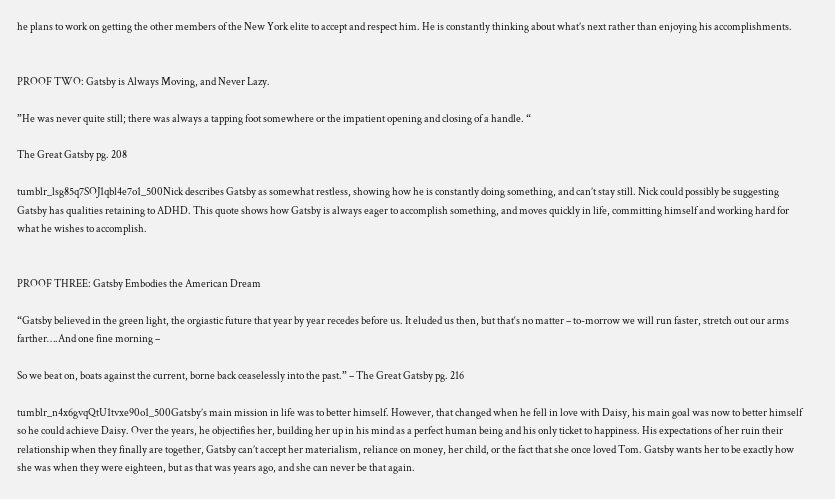he plans to work on getting the other members of the New York elite to accept and respect him. He is constantly thinking about what’s next rather than enjoying his accomplishments.


PROOF TWO: Gatsby is Always Moving, and Never Lazy.

”He was never quite still; there was always a tapping foot somewhere or the impatient opening and closing of a handle. “

The Great Gatsby pg. 208

tumblr_lsg85q7SOJ1qbl4e7o1_500Nick describes Gatsby as somewhat restless, showing how he is constantly doing something, and can’t stay still. Nick could possibly be suggesting Gatsby has qualities retaining to ADHD. This quote shows how Gatsby is always eager to accomplish something, and moves quickly in life, committing himself and working hard for what he wishes to accomplish.


PROOF THREE: Gatsby Embodies the American Dream

“Gatsby believed in the green light, the orgiastic future that year by year recedes before us. It eluded us then, but that‘s no matter – to-morrow we will run faster, stretch out our arms farther….And one fine morning –

So we beat on, boats against the current, borne back ceaselessly into the past.” – The Great Gatsby pg. 216

tumblr_n4x6gvqQtU1tvxe90o1_500Gatsby’s main mission in life was to better himself. However, that changed when he fell in love with Daisy, his main goal was now to better himself so he could achieve Daisy. Over the years, he objectifies her, building her up in his mind as a perfect human being and his only ticket to happiness. His expectations of her ruin their relationship when they finally are together, Gatsby can’t accept her materialism, reliance on money, her child, or the fact that she once loved Tom. Gatsby wants her to be exactly how she was when they were eighteen, but as that was years ago, and she can never be that again.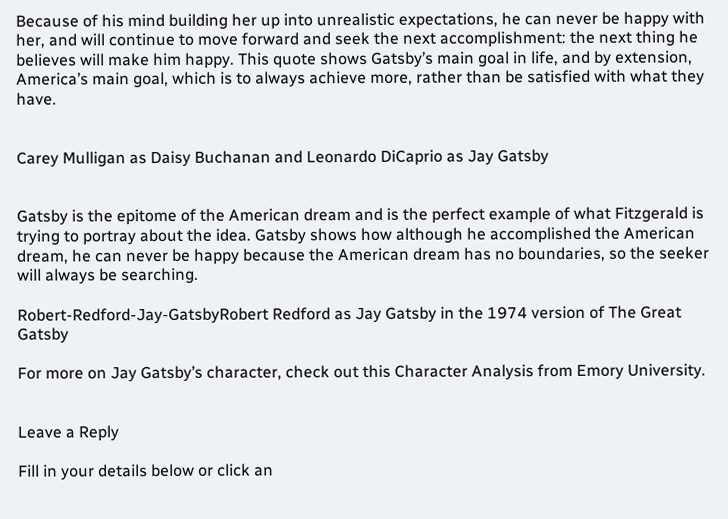Because of his mind building her up into unrealistic expectations, he can never be happy with her, and will continue to move forward and seek the next accomplishment: the next thing he believes will make him happy. This quote shows Gatsby’s main goal in life, and by extension, America’s main goal, which is to always achieve more, rather than be satisfied with what they have.


Carey Mulligan as Daisy Buchanan and Leonardo DiCaprio as Jay Gatsby


Gatsby is the epitome of the American dream and is the perfect example of what Fitzgerald is trying to portray about the idea. Gatsby shows how although he accomplished the American dream, he can never be happy because the American dream has no boundaries, so the seeker will always be searching.

Robert-Redford-Jay-GatsbyRobert Redford as Jay Gatsby in the 1974 version of The Great Gatsby

For more on Jay Gatsby’s character, check out this Character Analysis from Emory University.


Leave a Reply

Fill in your details below or click an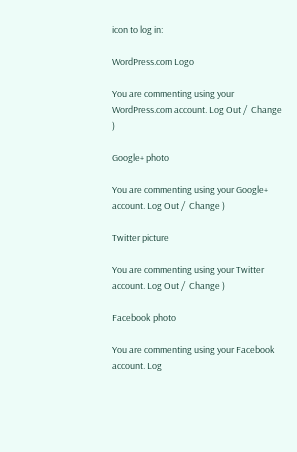icon to log in:

WordPress.com Logo

You are commenting using your WordPress.com account. Log Out /  Change )

Google+ photo

You are commenting using your Google+ account. Log Out /  Change )

Twitter picture

You are commenting using your Twitter account. Log Out /  Change )

Facebook photo

You are commenting using your Facebook account. Log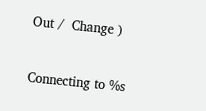Out /  Change )


Connecting to %s